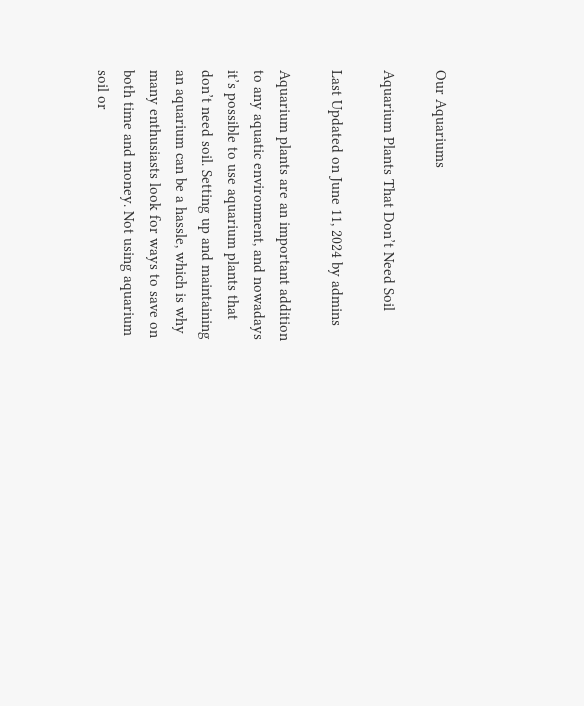Our Aquariums

Aquarium Plants That Don’t Need Soil

Last Updated on June 11, 2024 by admins

Aquarium plants are an important addition to any aquatic environment, and nowadays it’s possible to use aquarium plants that don’t need soil. Setting up and maintaining an aquarium can be a hassle, which is why many enthusiasts look for ways to save on both time and money. Not using aquarium soil or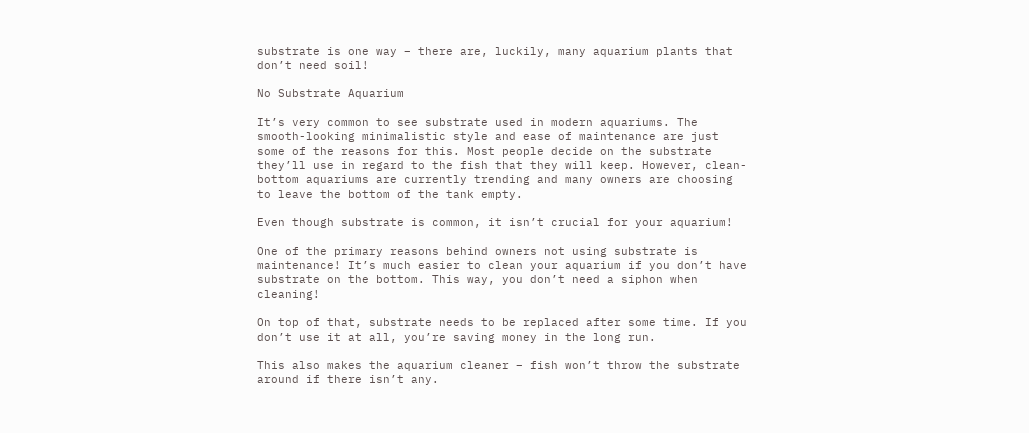substrate is one way – there are, luckily, many aquarium plants that don’t need soil!

No Substrate Aquarium

It’s very common to see substrate used in modern aquariums. The smooth-looking minimalistic style and ease of maintenance are just some of the reasons for this. Most people decide on the substrate they’ll use in regard to the fish that they will keep. However, clean-bottom aquariums are currently trending and many owners are choosing to leave the bottom of the tank empty.

Even though substrate is common, it isn’t crucial for your aquarium!

One of the primary reasons behind owners not using substrate is maintenance! It’s much easier to clean your aquarium if you don’t have substrate on the bottom. This way, you don’t need a siphon when cleaning!

On top of that, substrate needs to be replaced after some time. If you don’t use it at all, you’re saving money in the long run.

This also makes the aquarium cleaner – fish won’t throw the substrate around if there isn’t any.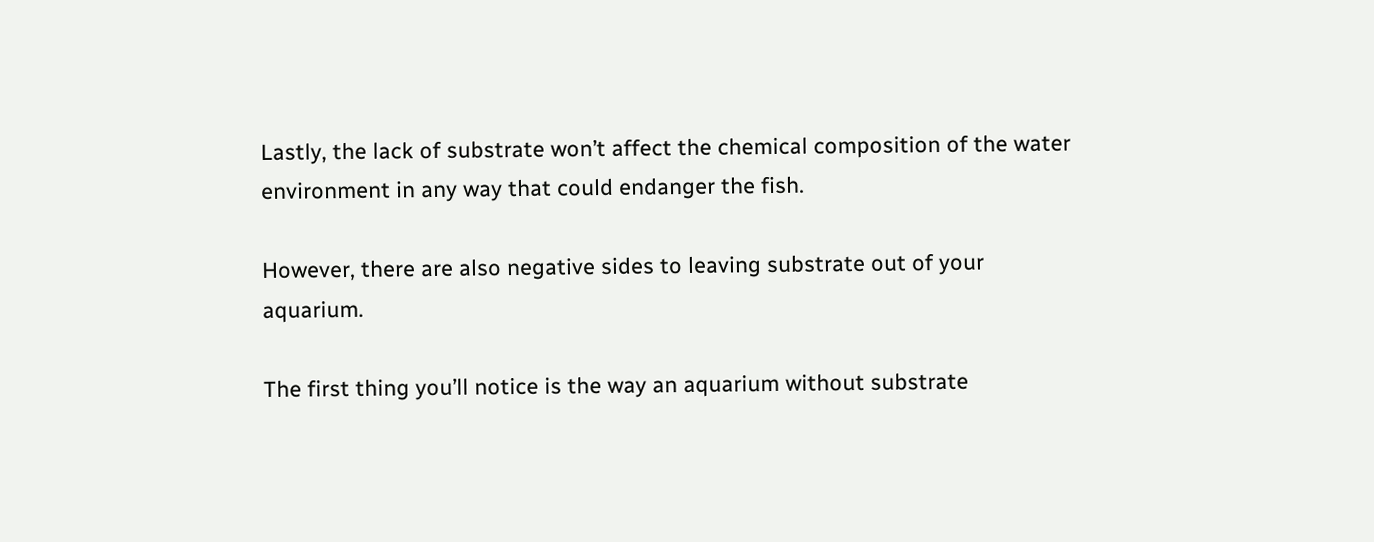Lastly, the lack of substrate won’t affect the chemical composition of the water environment in any way that could endanger the fish.

However, there are also negative sides to leaving substrate out of your aquarium.

The first thing you’ll notice is the way an aquarium without substrate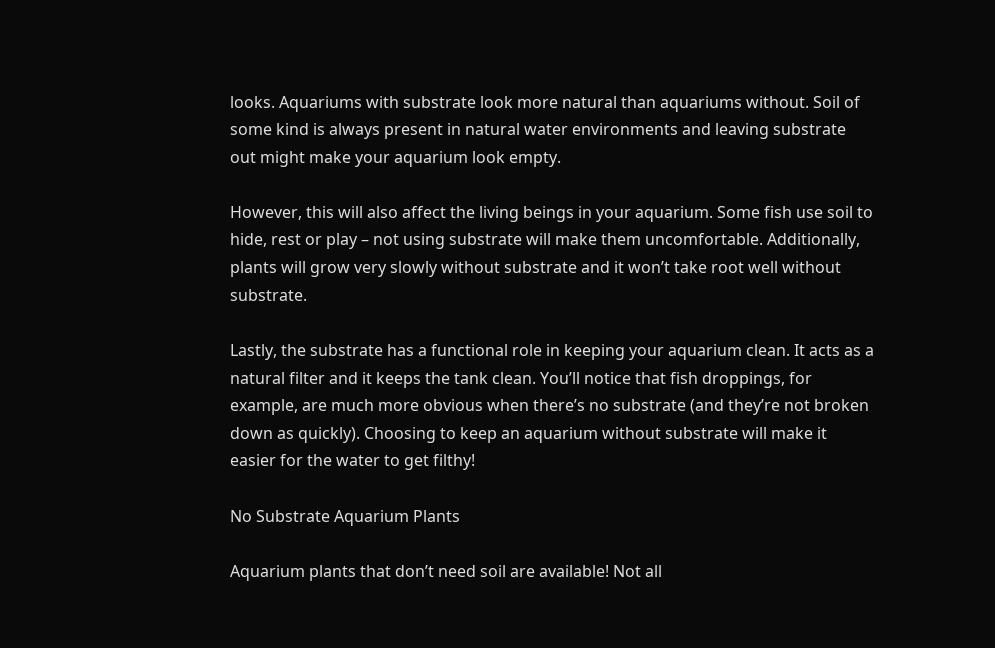looks. Aquariums with substrate look more natural than aquariums without. Soil of some kind is always present in natural water environments and leaving substrate out might make your aquarium look empty.

However, this will also affect the living beings in your aquarium. Some fish use soil to hide, rest or play – not using substrate will make them uncomfortable. Additionally, plants will grow very slowly without substrate and it won’t take root well without substrate.

Lastly, the substrate has a functional role in keeping your aquarium clean. It acts as a natural filter and it keeps the tank clean. You’ll notice that fish droppings, for example, are much more obvious when there’s no substrate (and they’re not broken down as quickly). Choosing to keep an aquarium without substrate will make it easier for the water to get filthy!

No Substrate Aquarium Plants

Aquarium plants that don’t need soil are available! Not all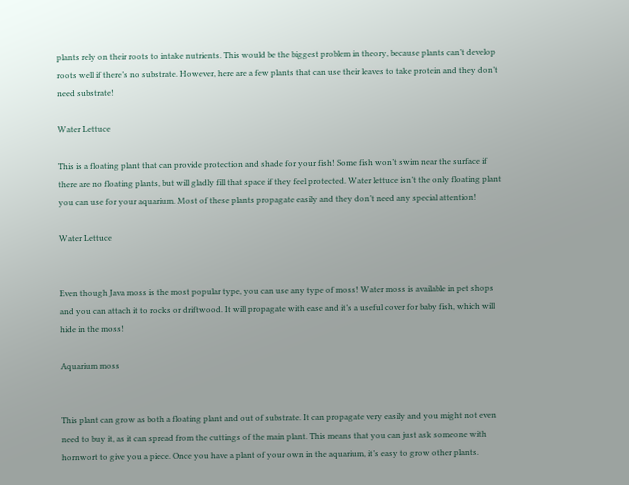plants rely on their roots to intake nutrients. This would be the biggest problem in theory, because plants can’t develop roots well if there’s no substrate. However, here are a few plants that can use their leaves to take protein and they don’t need substrate!

Water Lettuce

This is a floating plant that can provide protection and shade for your fish! Some fish won’t swim near the surface if there are no floating plants, but will gladly fill that space if they feel protected. Water lettuce isn’t the only floating plant you can use for your aquarium. Most of these plants propagate easily and they don’t need any special attention!

Water Lettuce


Even though Java moss is the most popular type, you can use any type of moss! Water moss is available in pet shops and you can attach it to rocks or driftwood. It will propagate with ease and it’s a useful cover for baby fish, which will hide in the moss!

Aquarium moss


This plant can grow as both a floating plant and out of substrate. It can propagate very easily and you might not even need to buy it, as it can spread from the cuttings of the main plant. This means that you can just ask someone with hornwort to give you a piece. Once you have a plant of your own in the aquarium, it’s easy to grow other plants.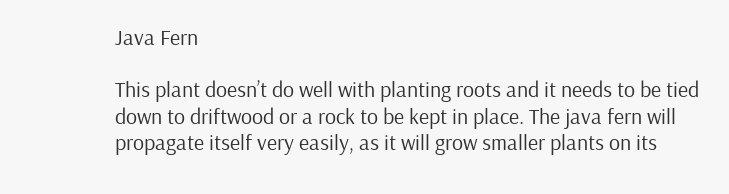Java Fern

This plant doesn’t do well with planting roots and it needs to be tied down to driftwood or a rock to be kept in place. The java fern will propagate itself very easily, as it will grow smaller plants on its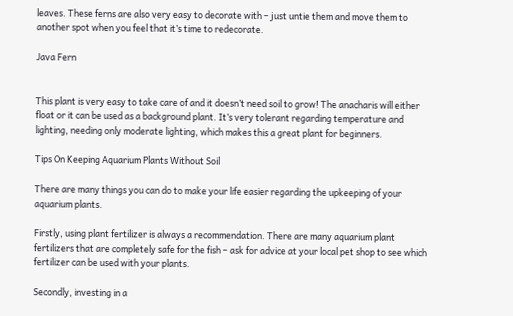leaves. These ferns are also very easy to decorate with – just untie them and move them to another spot when you feel that it’s time to redecorate.

Java Fern


This plant is very easy to take care of and it doesn’t need soil to grow! The anacharis will either float or it can be used as a background plant. It’s very tolerant regarding temperature and lighting, needing only moderate lighting, which makes this a great plant for beginners.

Tips On Keeping Aquarium Plants Without Soil

There are many things you can do to make your life easier regarding the upkeeping of your aquarium plants.

Firstly, using plant fertilizer is always a recommendation. There are many aquarium plant fertilizers that are completely safe for the fish – ask for advice at your local pet shop to see which fertilizer can be used with your plants.

Secondly, investing in a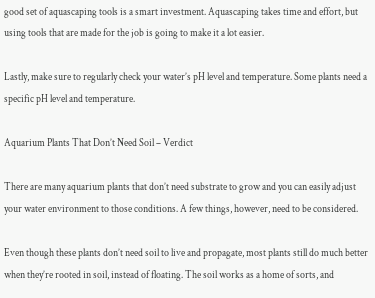good set of aquascaping tools is a smart investment. Aquascaping takes time and effort, but using tools that are made for the job is going to make it a lot easier.

Lastly, make sure to regularly check your water’s pH level and temperature. Some plants need a specific pH level and temperature.

Aquarium Plants That Don’t Need Soil – Verdict

There are many aquarium plants that don’t need substrate to grow and you can easily adjust your water environment to those conditions. A few things, however, need to be considered.

Even though these plants don’t need soil to live and propagate, most plants still do much better when they’re rooted in soil, instead of floating. The soil works as a home of sorts, and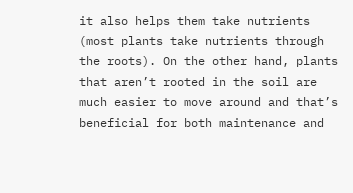it also helps them take nutrients (most plants take nutrients through the roots). On the other hand, plants that aren’t rooted in the soil are much easier to move around and that’s beneficial for both maintenance and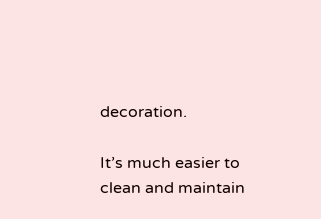decoration.

It’s much easier to clean and maintain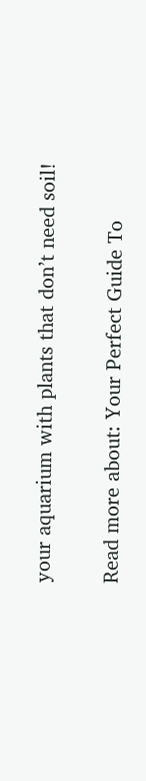your aquarium with plants that don’t need soil!

Read more about: Your Perfect Guide To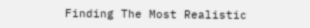Finding The Most Realistic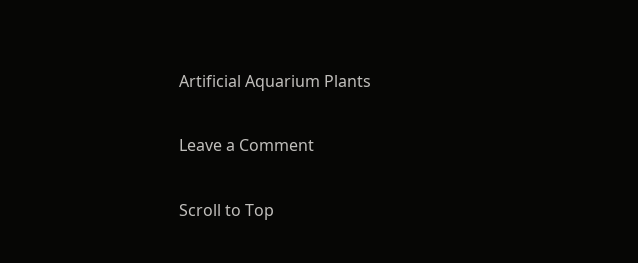Artificial Aquarium Plants

Leave a Comment

Scroll to Top